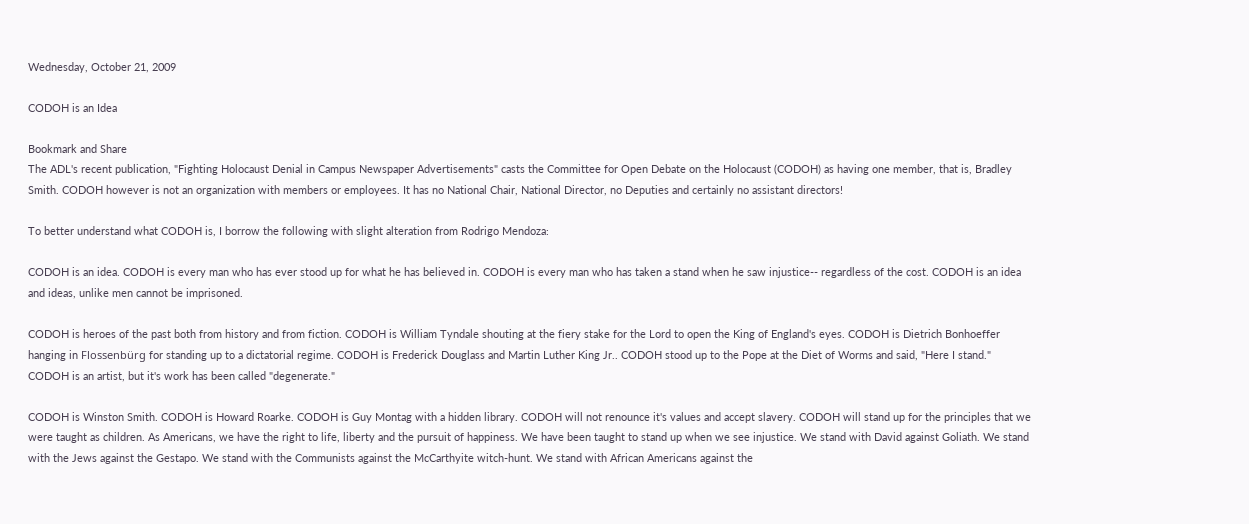Wednesday, October 21, 2009

CODOH is an Idea

Bookmark and Share
The ADL's recent publication, "Fighting Holocaust Denial in Campus Newspaper Advertisements" casts the Committee for Open Debate on the Holocaust (CODOH) as having one member, that is, Bradley Smith. CODOH however is not an organization with members or employees. It has no National Chair, National Director, no Deputies and certainly no assistant directors!

To better understand what CODOH is, I borrow the following with slight alteration from Rodrigo Mendoza:

CODOH is an idea. CODOH is every man who has ever stood up for what he has believed in. CODOH is every man who has taken a stand when he saw injustice-- regardless of the cost. CODOH is an idea and ideas, unlike men cannot be imprisoned.

CODOH is heroes of the past both from history and from fiction. CODOH is William Tyndale shouting at the fiery stake for the Lord to open the King of England's eyes. CODOH is Dietrich Bonhoeffer hanging in Flossenbürg for standing up to a dictatorial regime. CODOH is Frederick Douglass and Martin Luther King Jr.. CODOH stood up to the Pope at the Diet of Worms and said, "Here I stand." CODOH is an artist, but it's work has been called "degenerate."

CODOH is Winston Smith. CODOH is Howard Roarke. CODOH is Guy Montag with a hidden library. CODOH will not renounce it's values and accept slavery. CODOH will stand up for the principles that we were taught as children. As Americans, we have the right to life, liberty and the pursuit of happiness. We have been taught to stand up when we see injustice. We stand with David against Goliath. We stand with the Jews against the Gestapo. We stand with the Communists against the McCarthyite witch-hunt. We stand with African Americans against the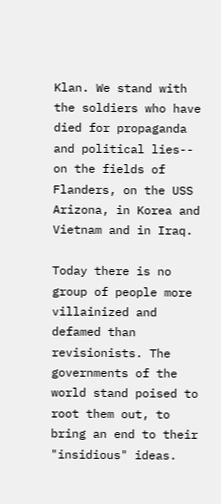Klan. We stand with the soldiers who have died for propaganda and political lies-- on the fields of Flanders, on the USS Arizona, in Korea and Vietnam and in Iraq.

Today there is no group of people more villainized and defamed than revisionists. The governments of the world stand poised to root them out, to bring an end to their "insidious" ideas.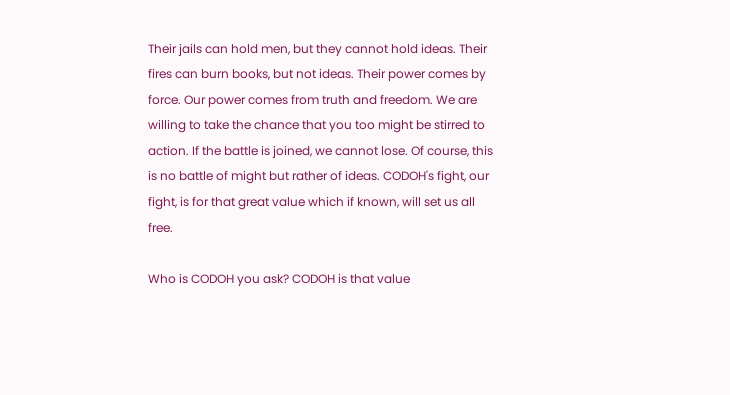Their jails can hold men, but they cannot hold ideas. Their fires can burn books, but not ideas. Their power comes by force. Our power comes from truth and freedom. We are willing to take the chance that you too might be stirred to action. If the battle is joined, we cannot lose. Of course, this is no battle of might but rather of ideas. CODOH's fight, our fight, is for that great value which if known, will set us all free.

Who is CODOH you ask? CODOH is that value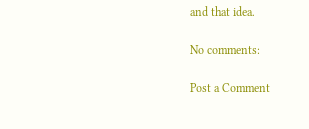and that idea.

No comments:

Post a Comment